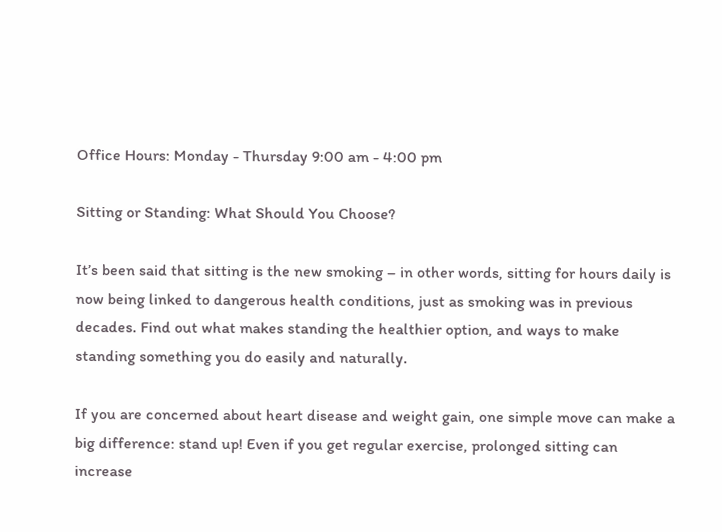Office Hours: Monday - Thursday 9:00 am - 4:00 pm

Sitting or Standing: What Should You Choose?

It’s been said that sitting is the new smoking – in other words, sitting for hours daily is now being linked to dangerous health conditions, just as smoking was in previous decades. Find out what makes standing the healthier option, and ways to make standing something you do easily and naturally.

If you are concerned about heart disease and weight gain, one simple move can make a big difference: stand up! Even if you get regular exercise, prolonged sitting can increase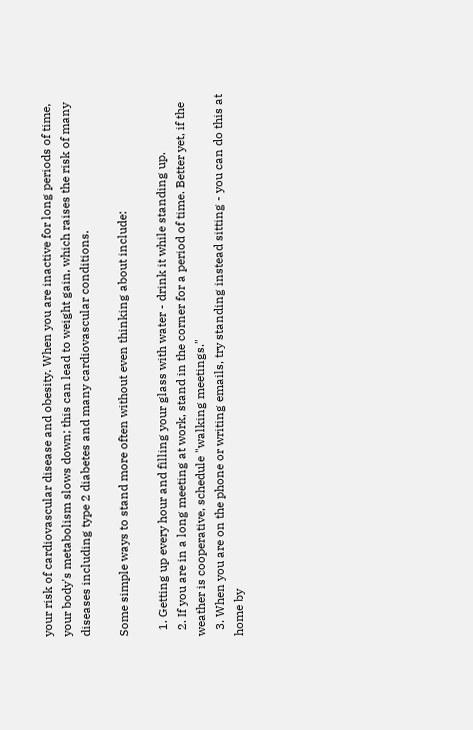your risk of cardiovascular disease and obesity. When you are inactive for long periods of time, your body's metabolism slows down; this can lead to weight gain, which raises the risk of many diseases including type 2 diabetes and many cardiovascular conditions.

Some simple ways to stand more often without even thinking about include:

  1. Getting up every hour and filling your glass with water - drink it while standing up.
  2. If you are in a long meeting at work, stand in the corner for a period of time. Better yet, if the weather is cooperative, schedule "walking meetings."
  3. When you are on the phone or writing emails, try standing instead sitting - you can do this at home by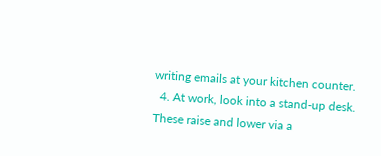writing emails at your kitchen counter.
  4. At work, look into a stand-up desk. These raise and lower via a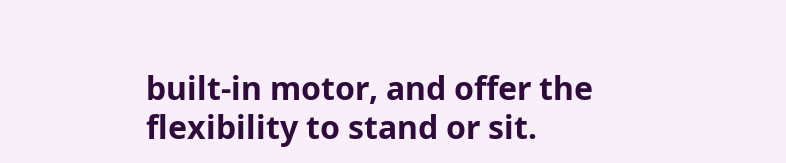built-in motor, and offer the flexibility to stand or sit.